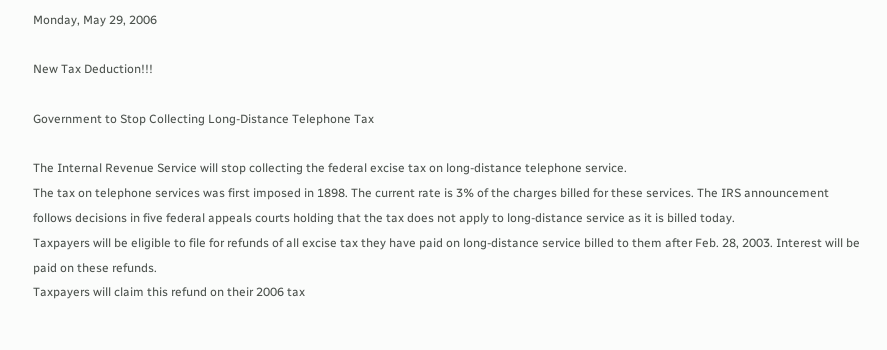Monday, May 29, 2006

New Tax Deduction!!!

Government to Stop Collecting Long-Distance Telephone Tax

The Internal Revenue Service will stop collecting the federal excise tax on long-distance telephone service.
The tax on telephone services was first imposed in 1898. The current rate is 3% of the charges billed for these services. The IRS announcement follows decisions in five federal appeals courts holding that the tax does not apply to long-distance service as it is billed today.
Taxpayers will be eligible to file for refunds of all excise tax they have paid on long-distance service billed to them after Feb. 28, 2003. Interest will be paid on these refunds.
Taxpayers will claim this refund on their 2006 tax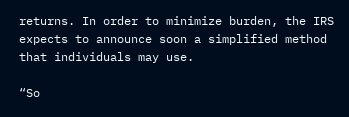returns. In order to minimize burden, the IRS expects to announce soon a simplified method that individuals may use.

“So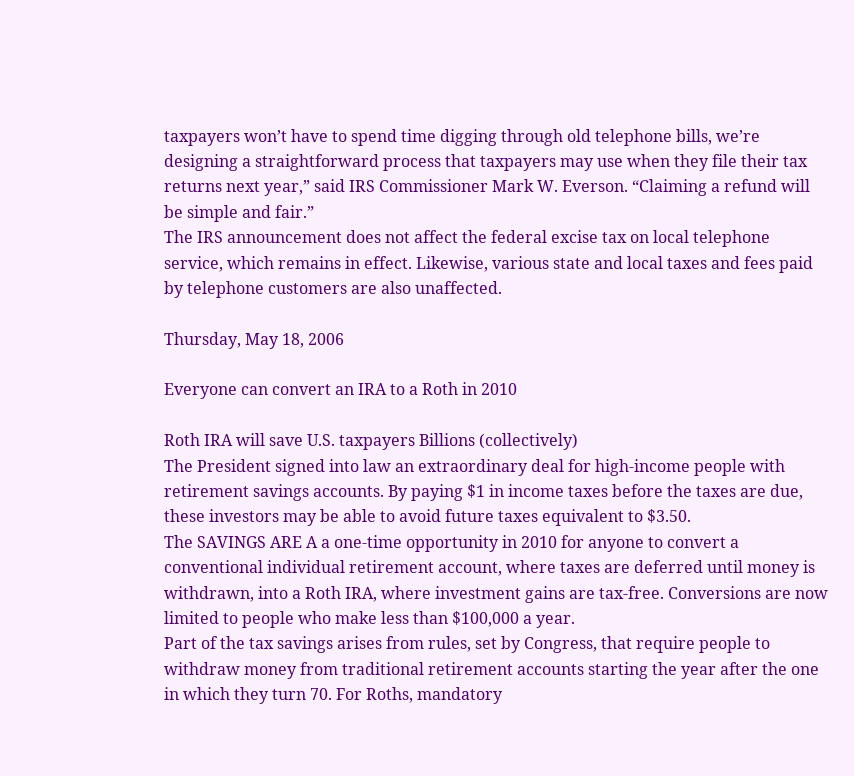taxpayers won’t have to spend time digging through old telephone bills, we’re designing a straightforward process that taxpayers may use when they file their tax returns next year,” said IRS Commissioner Mark W. Everson. “Claiming a refund will be simple and fair.”
The IRS announcement does not affect the federal excise tax on local telephone service, which remains in effect. Likewise, various state and local taxes and fees paid by telephone customers are also unaffected.

Thursday, May 18, 2006

Everyone can convert an IRA to a Roth in 2010

Roth IRA will save U.S. taxpayers Billions (collectively)
The President signed into law an extraordinary deal for high-income people with retirement savings accounts. By paying $1 in income taxes before the taxes are due, these investors may be able to avoid future taxes equivalent to $3.50.
The SAVINGS ARE A a one-time opportunity in 2010 for anyone to convert a conventional individual retirement account, where taxes are deferred until money is withdrawn, into a Roth IRA, where investment gains are tax-free. Conversions are now limited to people who make less than $100,000 a year.
Part of the tax savings arises from rules, set by Congress, that require people to withdraw money from traditional retirement accounts starting the year after the one in which they turn 70. For Roths, mandatory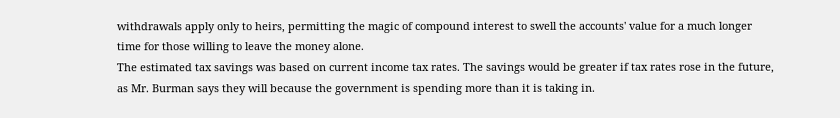withdrawals apply only to heirs, permitting the magic of compound interest to swell the accounts' value for a much longer time for those willing to leave the money alone.
The estimated tax savings was based on current income tax rates. The savings would be greater if tax rates rose in the future, as Mr. Burman says they will because the government is spending more than it is taking in.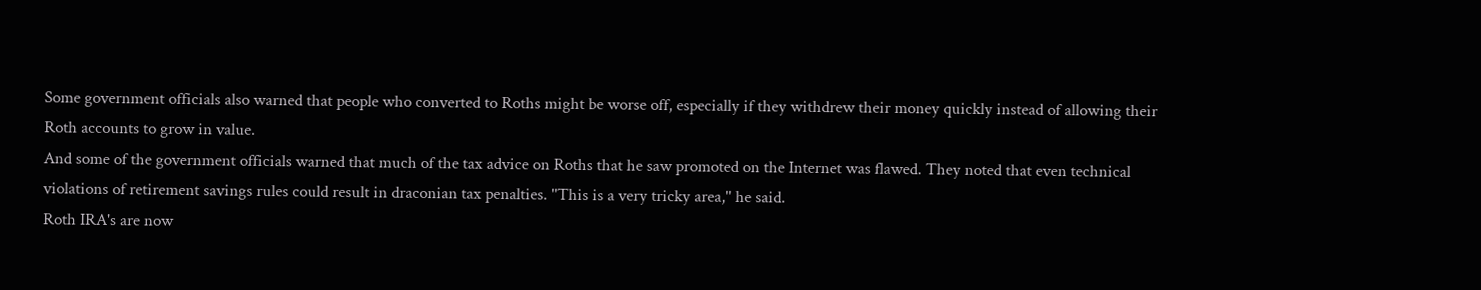Some government officials also warned that people who converted to Roths might be worse off, especially if they withdrew their money quickly instead of allowing their Roth accounts to grow in value.
And some of the government officials warned that much of the tax advice on Roths that he saw promoted on the Internet was flawed. They noted that even technical violations of retirement savings rules could result in draconian tax penalties. ''This is a very tricky area,'' he said.
Roth IRA's are now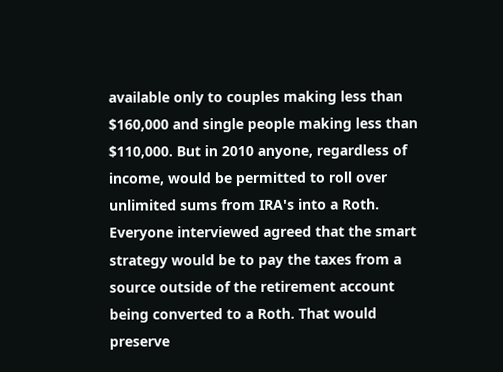available only to couples making less than $160,000 and single people making less than $110,000. But in 2010 anyone, regardless of income, would be permitted to roll over unlimited sums from IRA's into a Roth.
Everyone interviewed agreed that the smart strategy would be to pay the taxes from a source outside of the retirement account being converted to a Roth. That would preserve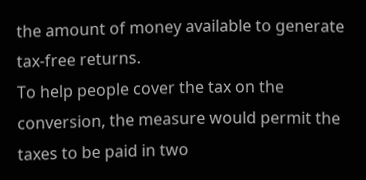the amount of money available to generate tax-free returns.
To help people cover the tax on the conversion, the measure would permit the taxes to be paid in two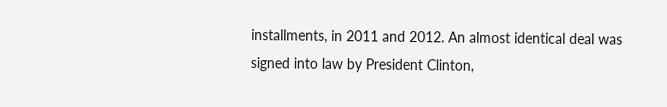installments, in 2011 and 2012. An almost identical deal was signed into law by President Clinton,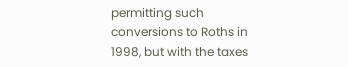permitting such conversions to Roths in 1998, but with the taxes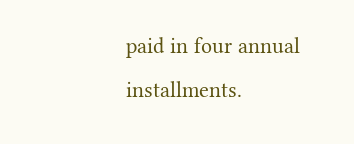paid in four annual installments.